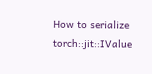How to serialize torch::jit::IValue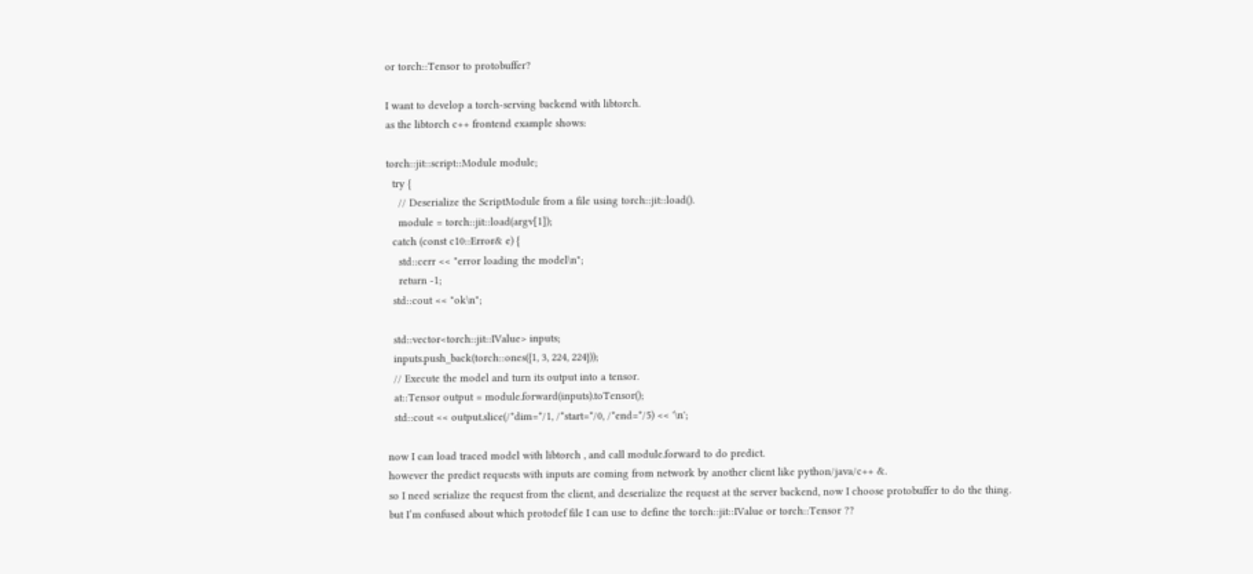or torch::Tensor to protobuffer?

I want to develop a torch-serving backend with libtorch.
as the libtorch c++ frontend example shows:

torch::jit::script::Module module;
  try {
    // Deserialize the ScriptModule from a file using torch::jit::load().
    module = torch::jit::load(argv[1]);
  catch (const c10::Error& e) {
    std::cerr << "error loading the model\n";
    return -1;
  std::cout << "ok\n";

  std::vector<torch::jit::IValue> inputs;
  inputs.push_back(torch::ones({1, 3, 224, 224}));
  // Execute the model and turn its output into a tensor.
  at::Tensor output = module.forward(inputs).toTensor();
  std::cout << output.slice(/*dim=*/1, /*start=*/0, /*end=*/5) << '\n';

now I can load traced model with libtorch , and call module.forward to do predict.
however the predict requests with inputs are coming from network by another client like python/java/c++ &.
so I need serialize the request from the client, and deserialize the request at the server backend, now I choose protobuffer to do the thing.
but I’m confused about which protodef file I can use to define the torch::jit::IValue or torch::Tensor ??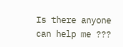Is there anyone can help me ???